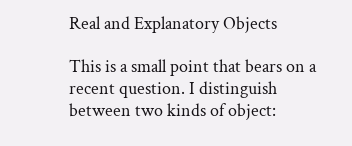Real and Explanatory Objects

This is a small point that bears on a recent question. I distinguish between two kinds of object: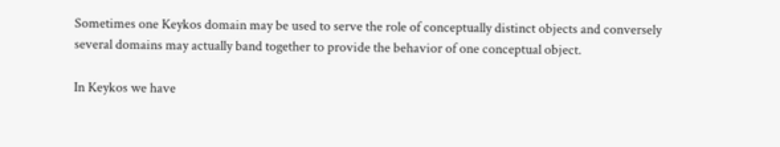Sometimes one Keykos domain may be used to serve the role of conceptually distinct objects and conversely several domains may actually band together to provide the behavior of one conceptual object.

In Keykos we have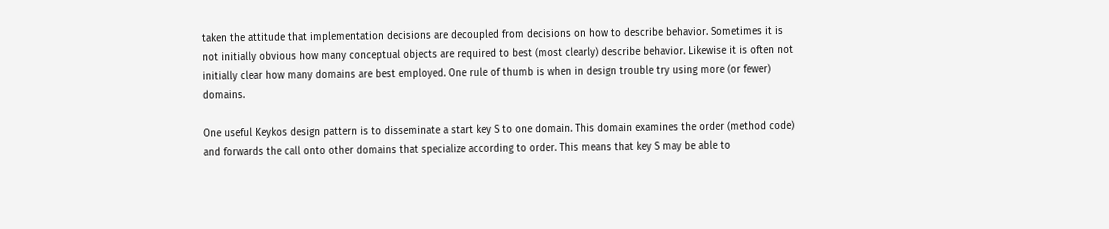taken the attitude that implementation decisions are decoupled from decisions on how to describe behavior. Sometimes it is not initially obvious how many conceptual objects are required to best (most clearly) describe behavior. Likewise it is often not initially clear how many domains are best employed. One rule of thumb is when in design trouble try using more (or fewer) domains.

One useful Keykos design pattern is to disseminate a start key S to one domain. This domain examines the order (method code) and forwards the call onto other domains that specialize according to order. This means that key S may be able to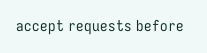accept requests before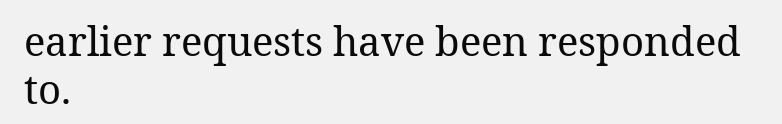earlier requests have been responded to.